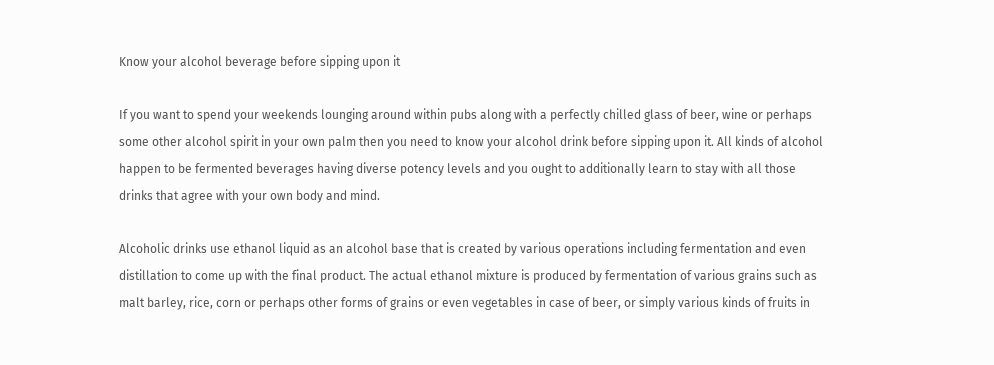Know your alcohol beverage before sipping upon it

If you want to spend your weekends lounging around within pubs along with a perfectly chilled glass of beer, wine or perhaps some other alcohol spirit in your own palm then you need to know your alcohol drink before sipping upon it. All kinds of alcohol happen to be fermented beverages having diverse potency levels and you ought to additionally learn to stay with all those drinks that agree with your own body and mind.

Alcoholic drinks use ethanol liquid as an alcohol base that is created by various operations including fermentation and even distillation to come up with the final product. The actual ethanol mixture is produced by fermentation of various grains such as malt barley, rice, corn or perhaps other forms of grains or even vegetables in case of beer, or simply various kinds of fruits in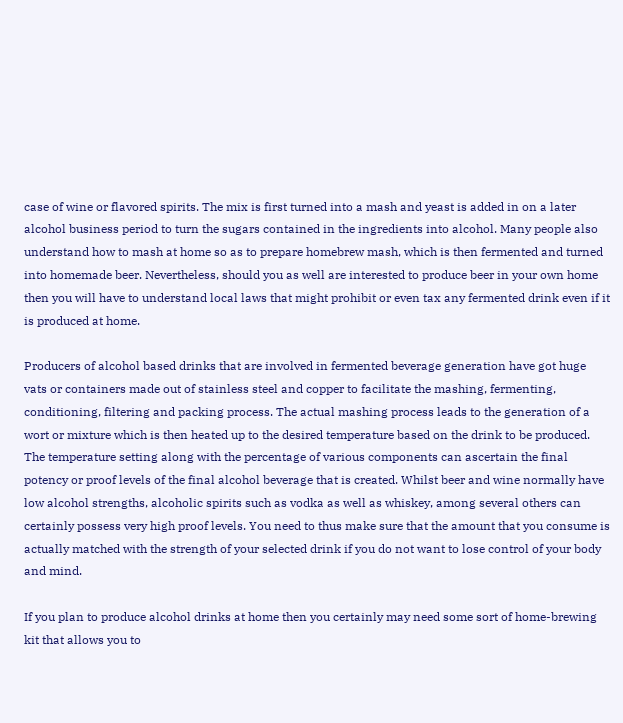case of wine or flavored spirits. The mix is first turned into a mash and yeast is added in on a later alcohol business period to turn the sugars contained in the ingredients into alcohol. Many people also understand how to mash at home so as to prepare homebrew mash, which is then fermented and turned into homemade beer. Nevertheless, should you as well are interested to produce beer in your own home then you will have to understand local laws that might prohibit or even tax any fermented drink even if it is produced at home.

Producers of alcohol based drinks that are involved in fermented beverage generation have got huge vats or containers made out of stainless steel and copper to facilitate the mashing, fermenting, conditioning, filtering and packing process. The actual mashing process leads to the generation of a wort or mixture which is then heated up to the desired temperature based on the drink to be produced. The temperature setting along with the percentage of various components can ascertain the final potency or proof levels of the final alcohol beverage that is created. Whilst beer and wine normally have low alcohol strengths, alcoholic spirits such as vodka as well as whiskey, among several others can certainly possess very high proof levels. You need to thus make sure that the amount that you consume is actually matched with the strength of your selected drink if you do not want to lose control of your body and mind.

If you plan to produce alcohol drinks at home then you certainly may need some sort of home-brewing kit that allows you to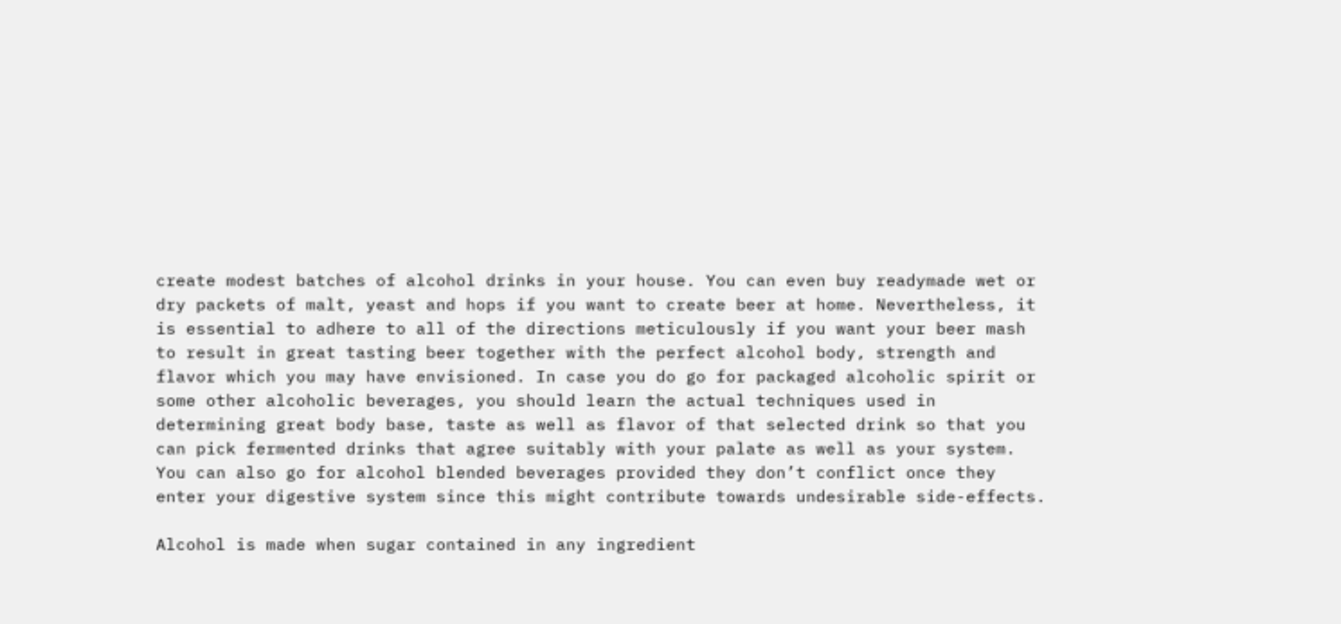create modest batches of alcohol drinks in your house. You can even buy readymade wet or dry packets of malt, yeast and hops if you want to create beer at home. Nevertheless, it is essential to adhere to all of the directions meticulously if you want your beer mash to result in great tasting beer together with the perfect alcohol body, strength and flavor which you may have envisioned. In case you do go for packaged alcoholic spirit or some other alcoholic beverages, you should learn the actual techniques used in determining great body base, taste as well as flavor of that selected drink so that you can pick fermented drinks that agree suitably with your palate as well as your system. You can also go for alcohol blended beverages provided they don’t conflict once they enter your digestive system since this might contribute towards undesirable side-effects.

Alcohol is made when sugar contained in any ingredient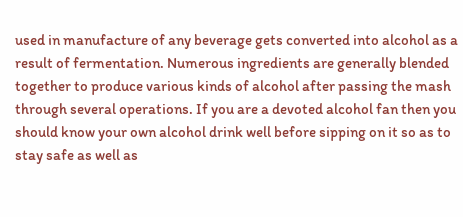used in manufacture of any beverage gets converted into alcohol as a result of fermentation. Numerous ingredients are generally blended together to produce various kinds of alcohol after passing the mash through several operations. If you are a devoted alcohol fan then you should know your own alcohol drink well before sipping on it so as to stay safe as well as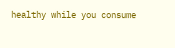healthy while you consume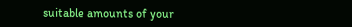suitable amounts of your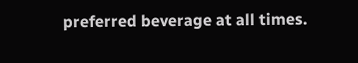preferred beverage at all times.